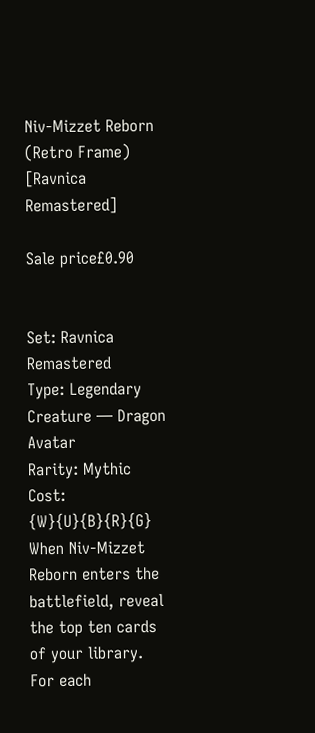Niv-Mizzet Reborn (Retro Frame) [Ravnica Remastered]

Sale price£0.90


Set: Ravnica Remastered
Type: Legendary Creature — Dragon Avatar
Rarity: Mythic
Cost: {W}{U}{B}{R}{G}
When Niv-Mizzet Reborn enters the battlefield, reveal the top ten cards of your library. For each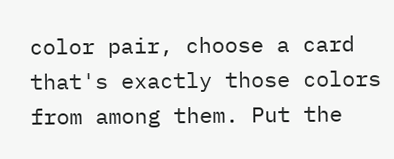color pair, choose a card that's exactly those colors from among them. Put the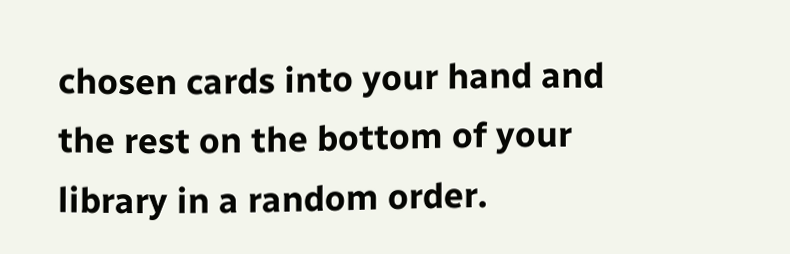chosen cards into your hand and the rest on the bottom of your library in a random order.